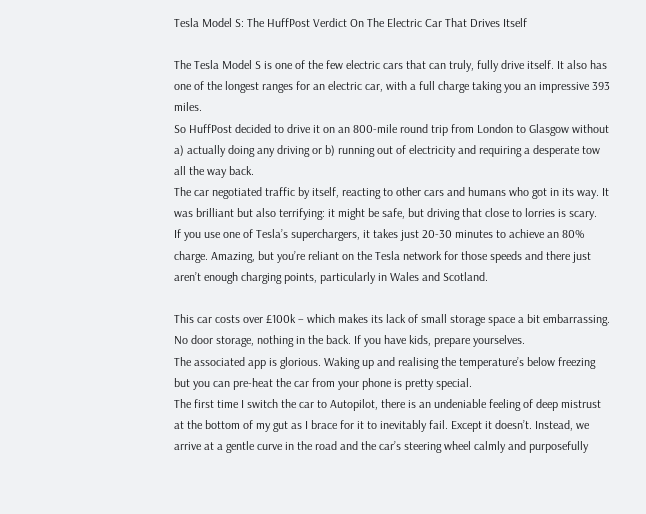Tesla Model S: The HuffPost Verdict On The Electric Car That Drives Itself

The Tesla Model S is one of the few electric cars that can truly, fully drive itself. It also has one of the longest ranges for an electric car, with a full charge taking you an impressive 393 miles.
So HuffPost decided to drive it on an 800-mile round trip from London to Glasgow without a) actually doing any driving or b) running out of electricity and requiring a desperate tow all the way back.
The car negotiated traffic by itself, reacting to other cars and humans who got in its way. It was brilliant but also terrifying: it might be safe, but driving that close to lorries is scary.
If you use one of Tesla’s superchargers, it takes just 20-30 minutes to achieve an 80% charge. Amazing, but you’re reliant on the Tesla network for those speeds and there just aren’t enough charging points, particularly in Wales and Scotland.

This car costs over £100k – which makes its lack of small storage space a bit embarrassing. No door storage, nothing in the back. If you have kids, prepare yourselves.
The associated app is glorious. Waking up and realising the temperature’s below freezing but you can pre-heat the car from your phone is pretty special.
The first time I switch the car to Autopilot, there is an undeniable feeling of deep mistrust at the bottom of my gut as I brace for it to inevitably fail. Except it doesn’t. Instead, we arrive at a gentle curve in the road and the car’s steering wheel calmly and purposefully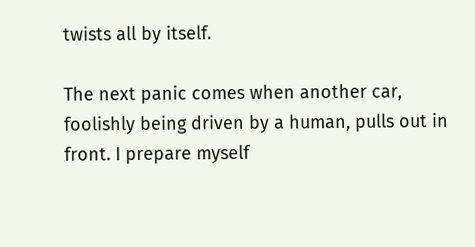twists all by itself.

The next panic comes when another car, foolishly being driven by a human, pulls out in front. I prepare myself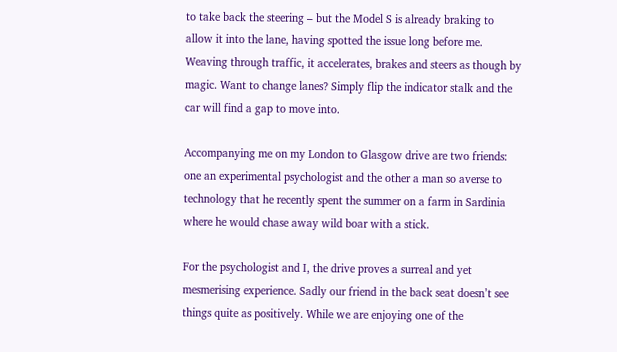to take back the steering – but the Model S is already braking to allow it into the lane, having spotted the issue long before me. Weaving through traffic, it accelerates, brakes and steers as though by magic. Want to change lanes? Simply flip the indicator stalk and the car will find a gap to move into.

Accompanying me on my London to Glasgow drive are two friends: one an experimental psychologist and the other a man so averse to technology that he recently spent the summer on a farm in Sardinia where he would chase away wild boar with a stick.

For the psychologist and I, the drive proves a surreal and yet mesmerising experience. Sadly our friend in the back seat doesn’t see things quite as positively. While we are enjoying one of the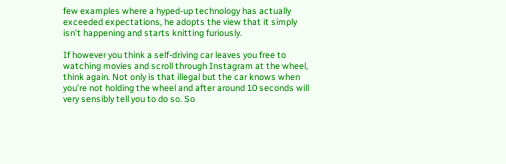few examples where a hyped-up technology has actually exceeded expectations, he adopts the view that it simply isn’t happening and starts knitting furiously.

If however you think a self-driving car leaves you free to watching movies and scroll through Instagram at the wheel, think again. Not only is that illegal but the car knows when you’re not holding the wheel and after around 10 seconds will very sensibly tell you to do so. So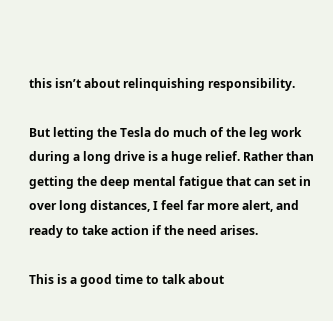this isn’t about relinquishing responsibility.

But letting the Tesla do much of the leg work during a long drive is a huge relief. Rather than getting the deep mental fatigue that can set in over long distances, I feel far more alert, and ready to take action if the need arises.

This is a good time to talk about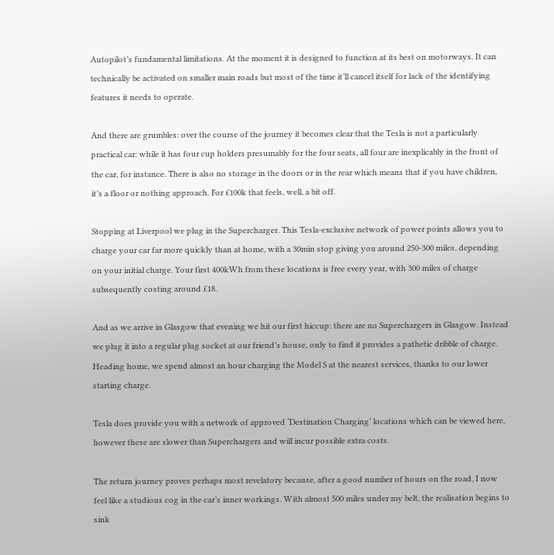Autopilot’s fundamental limitations. At the moment it is designed to function at its best on motorways. It can technically be activated on smaller main roads but most of the time it’ll cancel itself for lack of the identifying features it needs to operate.

And there are grumbles: over the course of the journey it becomes clear that the Tesla is not a particularly practical car: while it has four cup holders presumably for the four seats, all four are inexplicably in the front of the car, for instance. There is also no storage in the doors or in the rear which means that if you have children, it’s a floor or nothing approach. For £100k that feels, well, a bit off.

Stopping at Liverpool we plug in the Supercharger. This Tesla-exclusive network of power points allows you to charge your car far more quickly than at home, with a 30min stop giving you around 250-300 miles, depending on your initial charge. Your first 400kWh from these locations is free every year, with 300 miles of charge subsequently costing around £18.

And as we arrive in Glasgow that evening we hit our first hiccup: there are no Superchargers in Glasgow. Instead we plug it into a regular plug socket at our friend’s house, only to find it provides a pathetic dribble of charge. Heading home, we spend almost an hour charging the Model S at the nearest services, thanks to our lower starting charge.

Tesla does provide you with a network of approved ‘Destination Charging’ locations which can be viewed here, however these are slower than Superchargers and will incur possible extra costs.

The return journey proves perhaps most revelatory because, after a good number of hours on the road, I now feel like a studious cog in the car’s inner workings. With almost 500 miles under my belt, the realisation begins to sink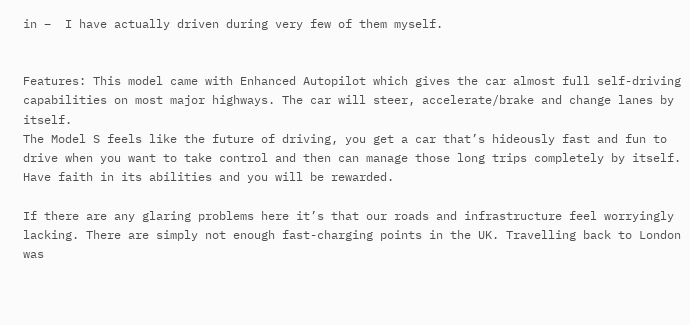in –  I have actually driven during very few of them myself.


Features: This model came with Enhanced Autopilot which gives the car almost full self-driving capabilities on most major highways. The car will steer, accelerate/brake and change lanes by itself.
The Model S feels like the future of driving, you get a car that’s hideously fast and fun to drive when you want to take control and then can manage those long trips completely by itself. Have faith in its abilities and you will be rewarded.

If there are any glaring problems here it’s that our roads and infrastructure feel worryingly lacking. There are simply not enough fast-charging points in the UK. Travelling back to London was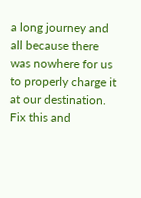a long journey and all because there was nowhere for us to properly charge it at our destination. Fix this and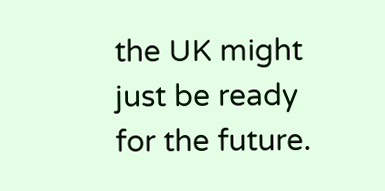the UK might just be ready for the future.